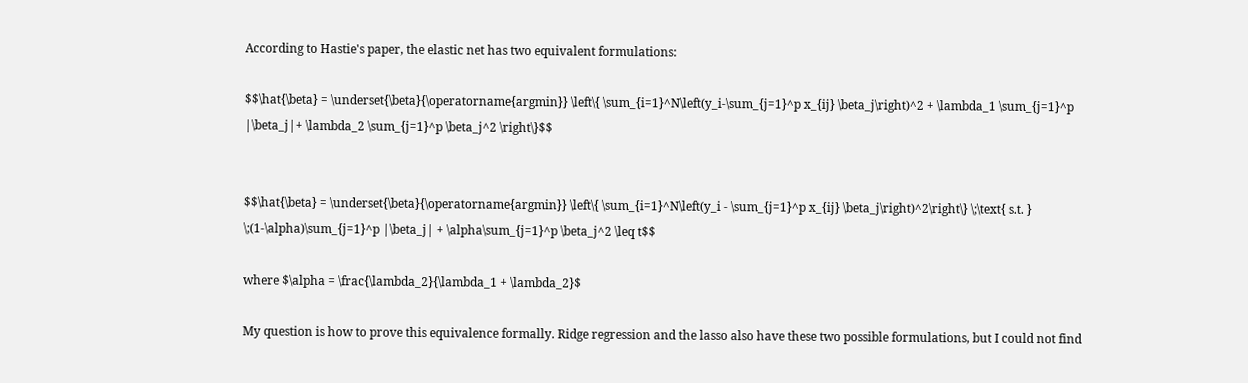According to Hastie's paper, the elastic net has two equivalent formulations:

$$\hat{\beta} = \underset{\beta}{\operatorname{argmin}} \left\{ \sum_{i=1}^N\left(y_i-\sum_{j=1}^p x_{ij} \beta_j\right)^2 + \lambda_1 \sum_{j=1}^p |\beta_j|+ \lambda_2 \sum_{j=1}^p \beta_j^2 \right\}$$


$$\hat{\beta} = \underset{\beta}{\operatorname{argmin}} \left\{ \sum_{i=1}^N\left(y_i - \sum_{j=1}^p x_{ij} \beta_j\right)^2\right\} \;\text{ s.t. } \;(1-\alpha)\sum_{j=1}^p |\beta_j| + \alpha\sum_{j=1}^p \beta_j^2 \leq t$$

where $\alpha = \frac{\lambda_2}{\lambda_1 + \lambda_2}$

My question is how to prove this equivalence formally. Ridge regression and the lasso also have these two possible formulations, but I could not find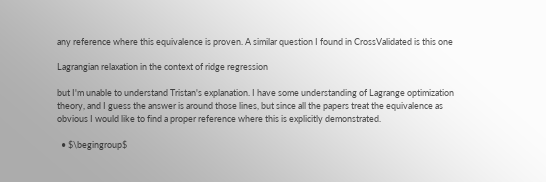any reference where this equivalence is proven. A similar question I found in CrossValidated is this one

Lagrangian relaxation in the context of ridge regression

but I'm unable to understand Tristan's explanation. I have some understanding of Lagrange optimization theory, and I guess the answer is around those lines, but since all the papers treat the equivalence as obvious I would like to find a proper reference where this is explicitly demonstrated.

  • $\begingroup$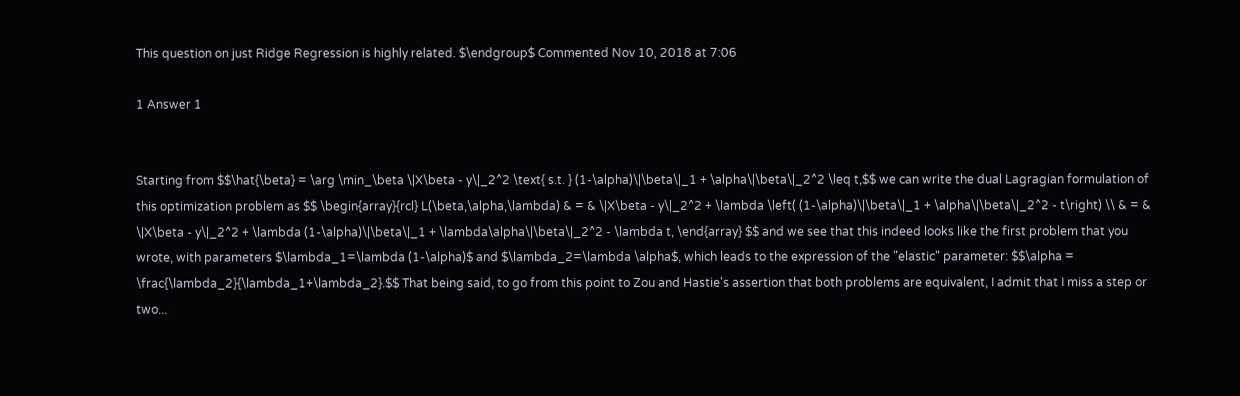This question on just Ridge Regression is highly related. $\endgroup$ Commented Nov 10, 2018 at 7:06

1 Answer 1


Starting from $$\hat{\beta} = \arg \min_\beta \|X\beta - y\|_2^2 \text{ s.t. } (1-\alpha)\|\beta\|_1 + \alpha\|\beta\|_2^2 \leq t,$$ we can write the dual Lagragian formulation of this optimization problem as $$ \begin{array}{rcl} L(\beta,\alpha,\lambda) & = & \|X\beta - y\|_2^2 + \lambda \left( (1-\alpha)\|\beta\|_1 + \alpha\|\beta\|_2^2 - t\right) \\ & = & \|X\beta - y\|_2^2 + \lambda (1-\alpha)\|\beta\|_1 + \lambda\alpha\|\beta\|_2^2 - \lambda t, \end{array} $$ and we see that this indeed looks like the first problem that you wrote, with parameters $\lambda_1=\lambda (1-\alpha)$ and $\lambda_2=\lambda \alpha$, which leads to the expression of the "elastic" parameter: $$\alpha = \frac{\lambda_2}{\lambda_1+\lambda_2}.$$ That being said, to go from this point to Zou and Hastie's assertion that both problems are equivalent, I admit that I miss a step or two...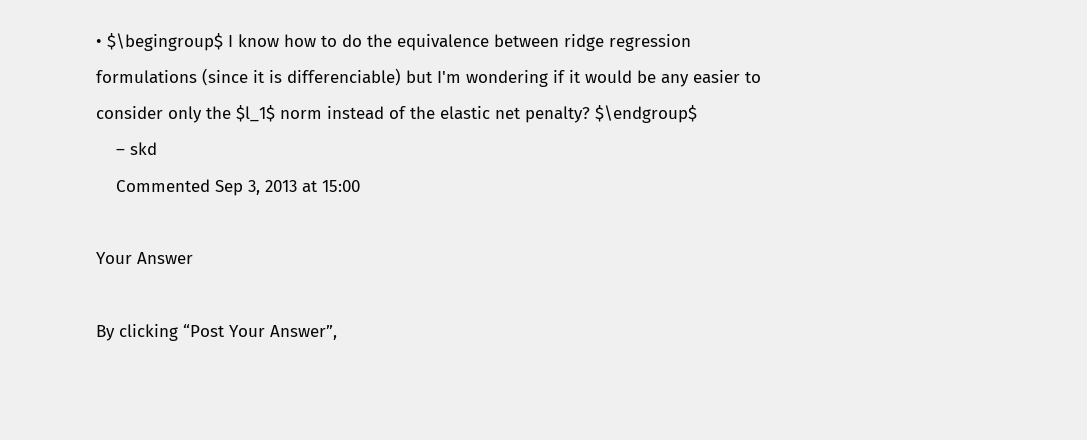• $\begingroup$ I know how to do the equivalence between ridge regression formulations (since it is differenciable) but I'm wondering if it would be any easier to consider only the $l_1$ norm instead of the elastic net penalty? $\endgroup$
    – skd
    Commented Sep 3, 2013 at 15:00

Your Answer

By clicking “Post Your Answer”,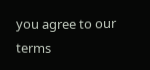you agree to our terms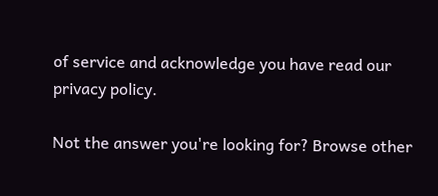of service and acknowledge you have read our privacy policy.

Not the answer you're looking for? Browse other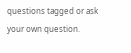questions tagged or ask your own question.